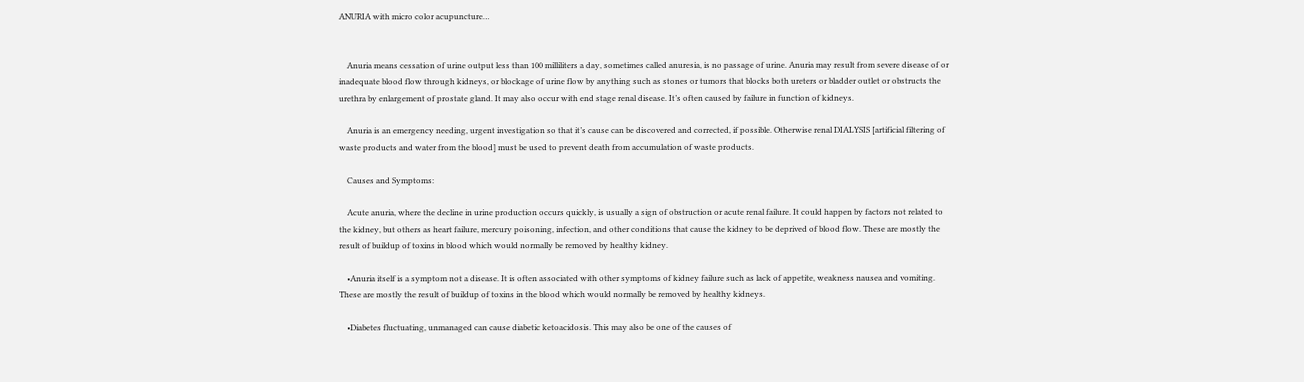ANURIA with micro color acupuncture…


    Anuria means cessation of urine output less than 100 milliliters a day, sometimes called anuresia, is no passage of urine. Anuria may result from severe disease of or inadequate blood flow through kidneys, or blockage of urine flow by anything such as stones or tumors that blocks both ureters or bladder outlet or obstructs the urethra by enlargement of prostate gland. It may also occur with end stage renal disease. It’s often caused by failure in function of kidneys.

    Anuria is an emergency needing, urgent investigation so that it’s cause can be discovered and corrected, if possible. Otherwise renal DIALYSIS [artificial filtering of waste products and water from the blood] must be used to prevent death from accumulation of waste products.

    Causes and Symptoms:

    Acute anuria, where the decline in urine production occurs quickly, is usually a sign of obstruction or acute renal failure. It could happen by factors not related to the kidney, but others as heart failure, mercury poisoning, infection, and other conditions that cause the kidney to be deprived of blood flow. These are mostly the result of buildup of toxins in blood which would normally be removed by healthy kidney.

    •Anuria itself is a symptom not a disease. It is often associated with other symptoms of kidney failure such as lack of appetite, weakness nausea and vomiting. These are mostly the result of buildup of toxins in the blood which would normally be removed by healthy kidneys.

    •Diabetes fluctuating, unmanaged can cause diabetic ketoacidosis. This may also be one of the causes of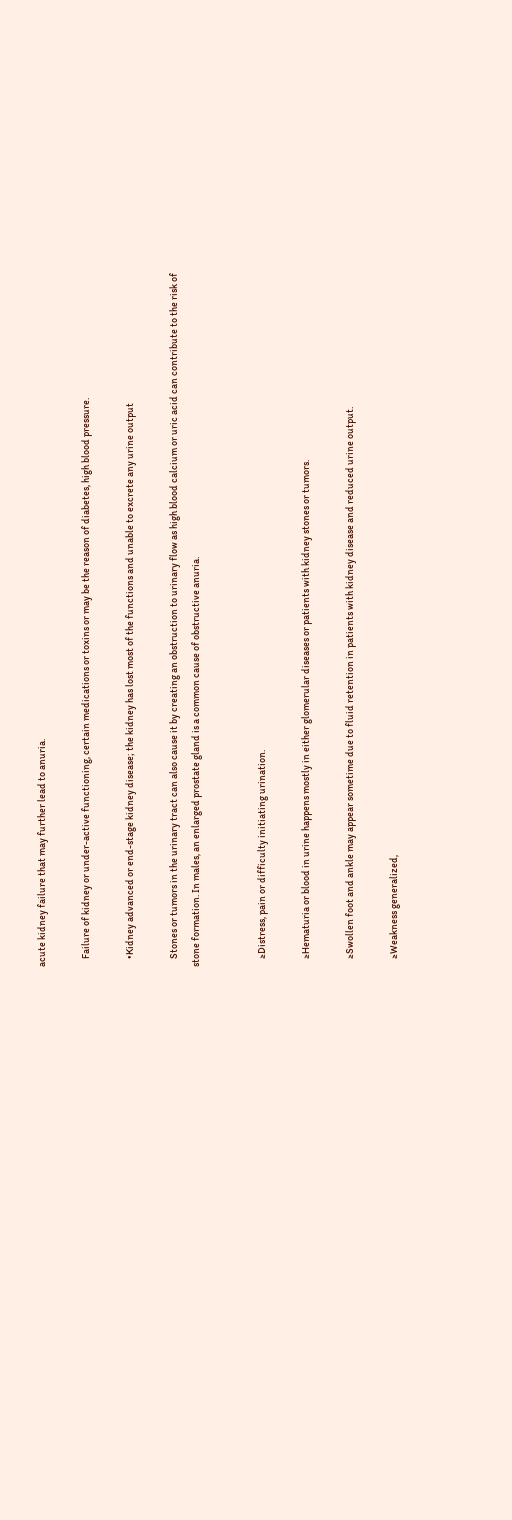acute kidney failure that may further lead to anuria.

    Failure of kidney or under-active functioning, certain medications or toxins or may be the reason of diabetes, high blood pressure.

    •Kidney advanced or end-stage kidney disease; the kidney has lost most of the functions and unable to excrete any urine output

    Stones or tumors in the urinary tract can also cause it by creating an obstruction to urinary flow as high blood calcium or uric acid can contribute to the risk of stone formation. In males, an enlarged prostate gland is a common cause of obstructive anuria.


    ≥Distress, pain or difficulty initiating urination.

    ≥Hematuria or blood in urine happens mostly in either glomerular diseases or patients with kidney stones or tumors.

    ≥Swollen foot and ankle may appear sometime due to fluid retention in patients with kidney disease and reduced urine output.

    ≥Weakness generalized,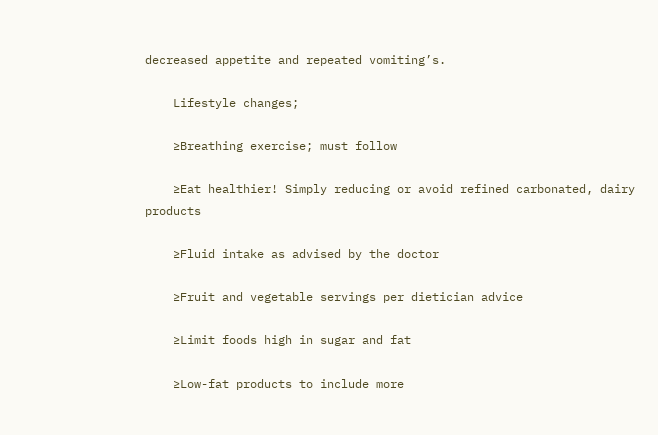decreased appetite and repeated vomiting’s.

    Lifestyle changes;

    ≥Breathing exercise; must follow

    ≥Eat healthier! Simply reducing or avoid refined carbonated, dairy products

    ≥Fluid intake as advised by the doctor

    ≥Fruit and vegetable servings per dietician advice

    ≥Limit foods high in sugar and fat

    ≥Low-fat products to include more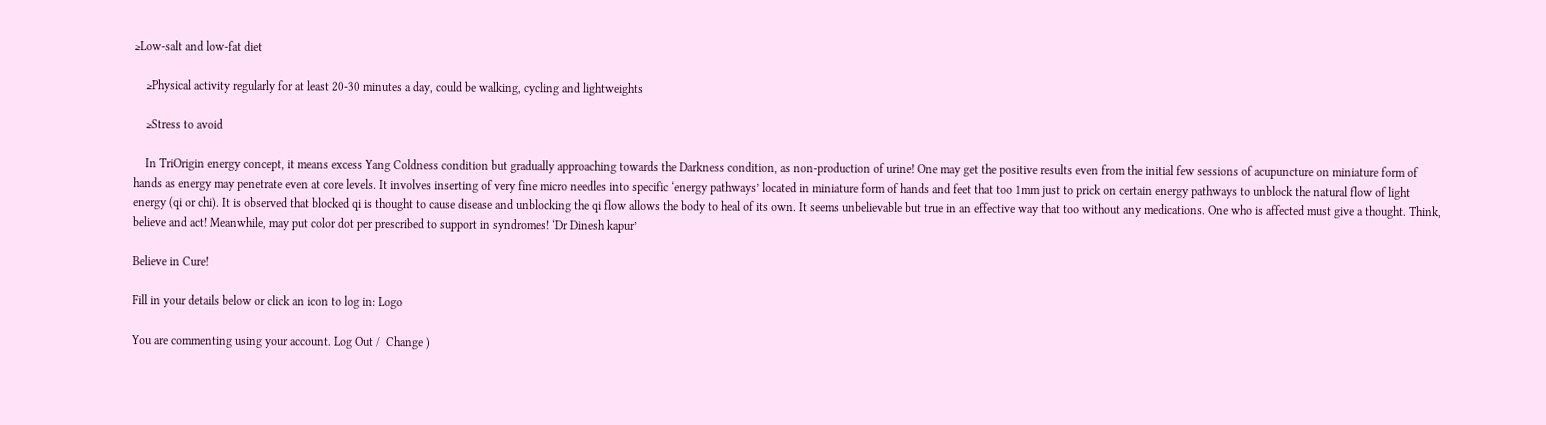≥Low-salt and low-fat diet

    ≥Physical activity regularly for at least 20-30 minutes a day, could be walking, cycling and lightweights

    ≥Stress to avoid

    In TriOrigin energy concept, it means excess Yang Coldness condition but gradually approaching towards the Darkness condition, as non-production of urine! One may get the positive results even from the initial few sessions of acupuncture on miniature form of hands as energy may penetrate even at core levels. It involves inserting of very fine micro needles into specific ‘energy pathways’ located in miniature form of hands and feet that too 1mm just to prick on certain energy pathways to unblock the natural flow of light energy (qi or chi). It is observed that blocked qi is thought to cause disease and unblocking the qi flow allows the body to heal of its own. It seems unbelievable but true in an effective way that too without any medications. One who is affected must give a thought. Think, believe and act! Meanwhile, may put color dot per prescribed to support in syndromes! ‘Dr Dinesh kapur’

Believe in Cure!

Fill in your details below or click an icon to log in: Logo

You are commenting using your account. Log Out /  Change )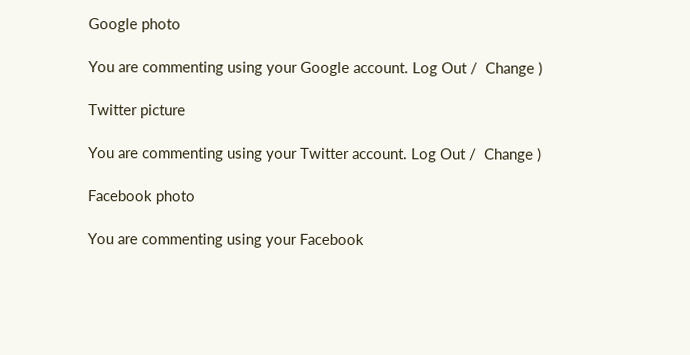Google photo

You are commenting using your Google account. Log Out /  Change )

Twitter picture

You are commenting using your Twitter account. Log Out /  Change )

Facebook photo

You are commenting using your Facebook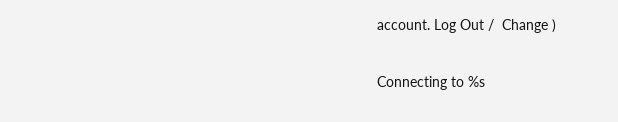account. Log Out /  Change )

Connecting to %s